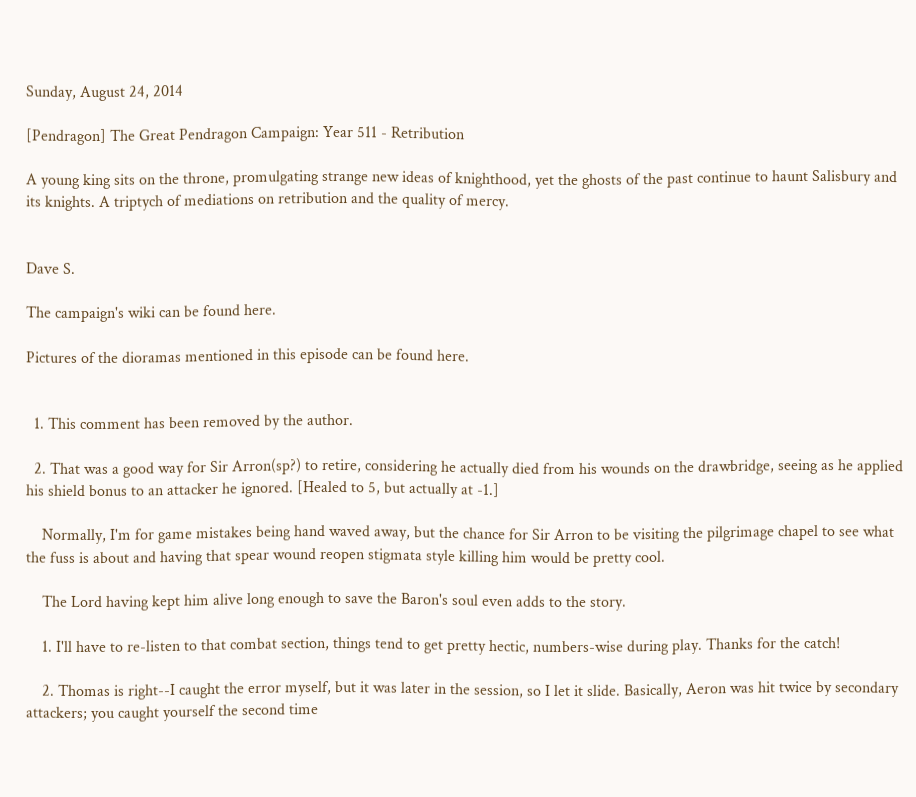Sunday, August 24, 2014

[Pendragon] The Great Pendragon Campaign: Year 511 - Retribution

A young king sits on the throne, promulgating strange new ideas of knighthood, yet the ghosts of the past continue to haunt Salisbury and its knights. A triptych of mediations on retribution and the quality of mercy.


Dave S.

The campaign's wiki can be found here.

Pictures of the dioramas mentioned in this episode can be found here.


  1. This comment has been removed by the author.

  2. That was a good way for Sir Arron(sp?) to retire, considering he actually died from his wounds on the drawbridge, seeing as he applied his shield bonus to an attacker he ignored. [Healed to 5, but actually at -1.]

    Normally, I'm for game mistakes being hand waved away, but the chance for Sir Arron to be visiting the pilgrimage chapel to see what the fuss is about and having that spear wound reopen stigmata style killing him would be pretty cool.

    The Lord having kept him alive long enough to save the Baron's soul even adds to the story.

    1. I'll have to re-listen to that combat section, things tend to get pretty hectic, numbers-wise during play. Thanks for the catch!

    2. Thomas is right--I caught the error myself, but it was later in the session, so I let it slide. Basically, Aeron was hit twice by secondary attackers; you caught yourself the second time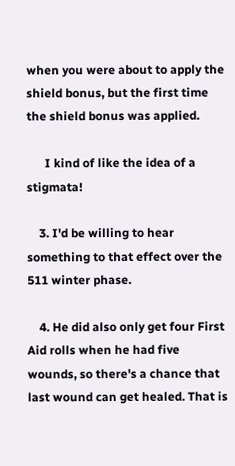when you were about to apply the shield bonus, but the first time the shield bonus was applied.

      I kind of like the idea of a stigmata!

    3. I'd be willing to hear something to that effect over the 511 winter phase.

    4. He did also only get four First Aid rolls when he had five wounds, so there's a chance that last wound can get healed. That is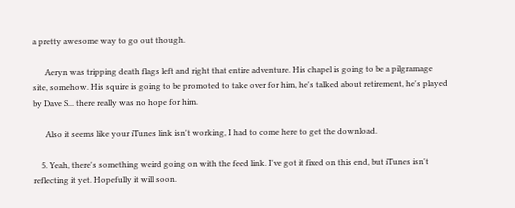a pretty awesome way to go out though.

      Aeryn was tripping death flags left and right that entire adventure. His chapel is going to be a pilgramage site, somehow. His squire is going to be promoted to take over for him, he's talked about retirement, he's played by Dave S... there really was no hope for him.

      Also it seems like your iTunes link isn't working, I had to come here to get the download.

    5. Yeah, there's something weird going on with the feed link. I've got it fixed on this end, but iTunes isn't reflecting it yet. Hopefully it will soon.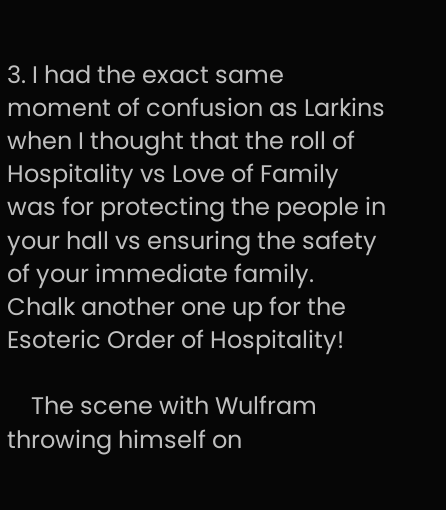3. I had the exact same moment of confusion as Larkins when I thought that the roll of Hospitality vs Love of Family was for protecting the people in your hall vs ensuring the safety of your immediate family. Chalk another one up for the Esoteric Order of Hospitality!

    The scene with Wulfram throwing himself on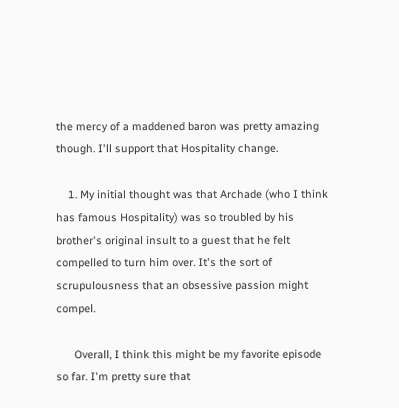the mercy of a maddened baron was pretty amazing though. I'll support that Hospitality change.

    1. My initial thought was that Archade (who I think has famous Hospitality) was so troubled by his brother's original insult to a guest that he felt compelled to turn him over. It's the sort of scrupulousness that an obsessive passion might compel.

      Overall, I think this might be my favorite episode so far. I'm pretty sure that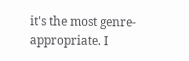it's the most genre-appropriate. I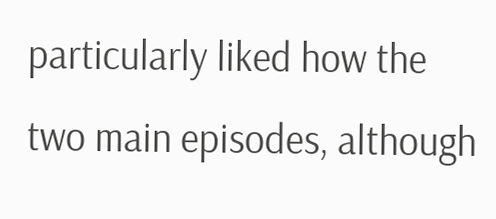particularly liked how the two main episodes, although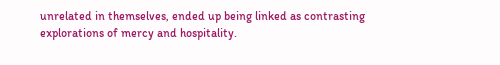unrelated in themselves, ended up being linked as contrasting explorations of mercy and hospitality.